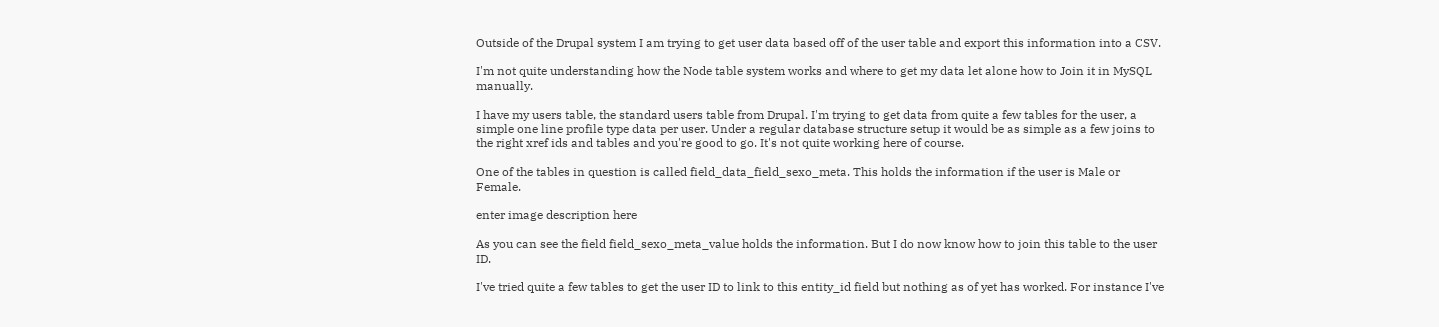Outside of the Drupal system I am trying to get user data based off of the user table and export this information into a CSV.

I'm not quite understanding how the Node table system works and where to get my data let alone how to Join it in MySQL manually.

I have my users table, the standard users table from Drupal. I'm trying to get data from quite a few tables for the user, a simple one line profile type data per user. Under a regular database structure setup it would be as simple as a few joins to the right xref ids and tables and you're good to go. It's not quite working here of course.

One of the tables in question is called field_data_field_sexo_meta. This holds the information if the user is Male or Female.

enter image description here

As you can see the field field_sexo_meta_value holds the information. But I do now know how to join this table to the user ID.

I've tried quite a few tables to get the user ID to link to this entity_id field but nothing as of yet has worked. For instance I've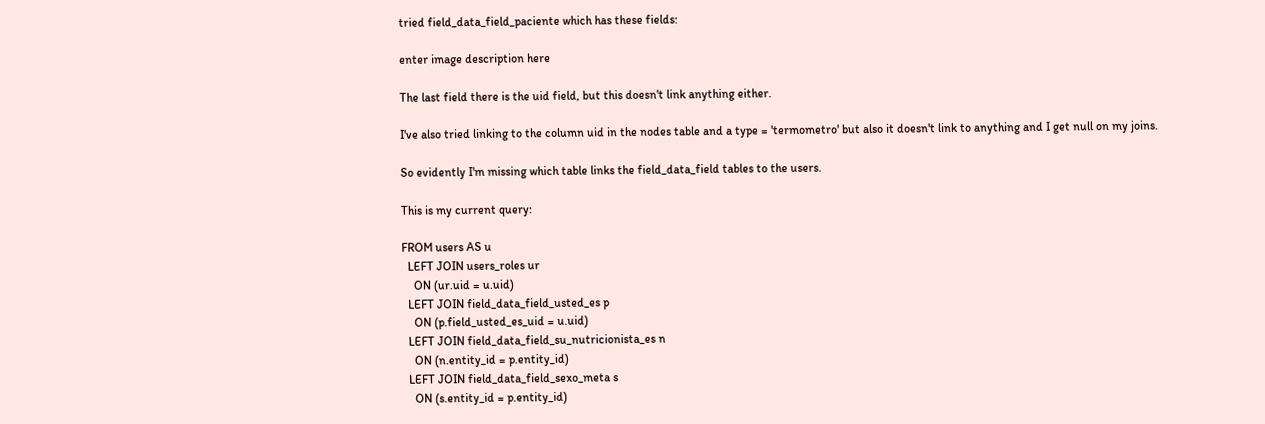tried field_data_field_paciente which has these fields:

enter image description here

The last field there is the uid field, but this doesn't link anything either.

I've also tried linking to the column uid in the nodes table and a type = 'termometro' but also it doesn't link to anything and I get null on my joins.

So evidently I'm missing which table links the field_data_field tables to the users.

This is my current query:

FROM users AS u
  LEFT JOIN users_roles ur
    ON (ur.uid = u.uid)
  LEFT JOIN field_data_field_usted_es p
    ON (p.field_usted_es_uid = u.uid)
  LEFT JOIN field_data_field_su_nutricionista_es n
    ON (n.entity_id = p.entity_id)
  LEFT JOIN field_data_field_sexo_meta s
    ON (s.entity_id = p.entity_id)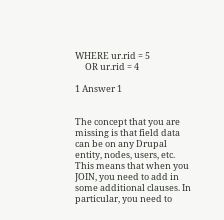WHERE ur.rid = 5
     OR ur.rid = 4

1 Answer 1


The concept that you are missing is that field data can be on any Drupal entity, nodes, users, etc. This means that when you JOIN, you need to add in some additional clauses. In particular, you need to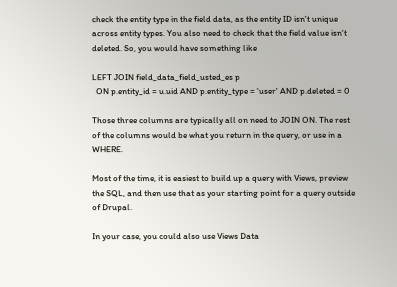check the entity type in the field data, as the entity ID isn't unique across entity types. You also need to check that the field value isn't deleted. So, you would have something like

LEFT JOIN field_data_field_usted_es p
  ON p.entity_id = u.uid AND p.entity_type = 'user' AND p.deleted = 0

Those three columns are typically all on need to JOIN ON. The rest of the columns would be what you return in the query, or use in a WHERE.

Most of the time, it is easiest to build up a query with Views, preview the SQL, and then use that as your starting point for a query outside of Drupal.

In your case, you could also use Views Data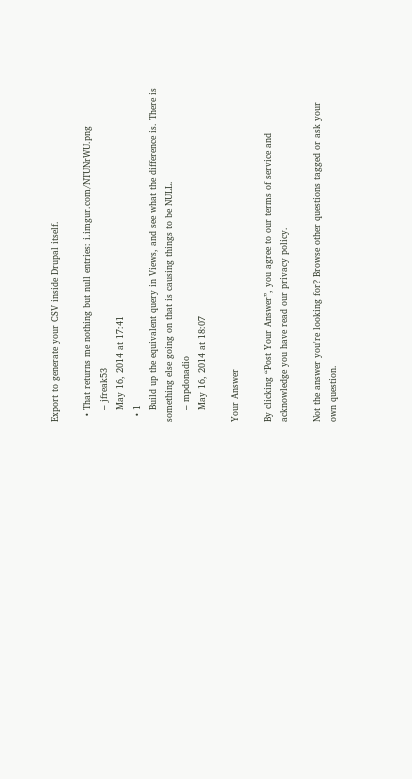Export to generate your CSV inside Drupal itself.

  • That returns me nothing but null entries: i.imgur.com/NTUNrWU.png
    – jfreak53
    May 16, 2014 at 17:41
  • 1
    Build up the equivalent query in Views, and see what the difference is. There is something else going on that is causing things to be NULL.
    – mpdonadio
    May 16, 2014 at 18:07

Your Answer

By clicking “Post Your Answer”, you agree to our terms of service and acknowledge you have read our privacy policy.

Not the answer you're looking for? Browse other questions tagged or ask your own question.